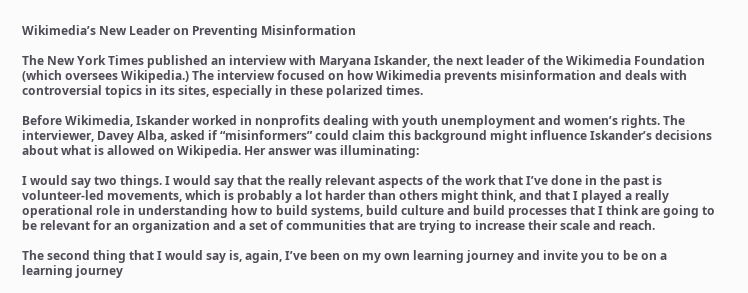Wikimedia’s New Leader on Preventing Misinformation

The New York Times published an interview with Maryana Iskander, the next leader of the Wikimedia Foundation (which oversees Wikipedia.) The interview focused on how Wikimedia prevents misinformation and deals with controversial topics in its sites, especially in these polarized times.

Before Wikimedia, Iskander worked in nonprofits dealing with youth unemployment and women’s rights. The interviewer, Davey Alba, asked if “misinformers” could claim this background might influence Iskander’s decisions about what is allowed on Wikipedia. Her answer was illuminating:

I would say two things. I would say that the really relevant aspects of the work that I’ve done in the past is volunteer-led movements, which is probably a lot harder than others might think, and that I played a really operational role in understanding how to build systems, build culture and build processes that I think are going to be relevant for an organization and a set of communities that are trying to increase their scale and reach.

The second thing that I would say is, again, I’ve been on my own learning journey and invite you to be on a learning journey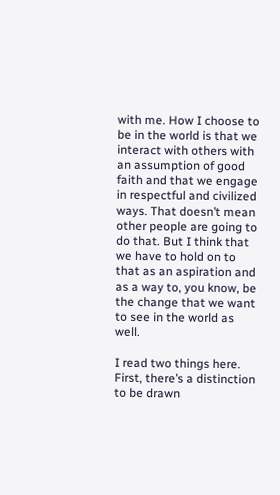with me. How I choose to be in the world is that we interact with others with an assumption of good faith and that we engage in respectful and civilized ways. That doesn’t mean other people are going to do that. But I think that we have to hold on to that as an aspiration and as a way to, you know, be the change that we want to see in the world as well.

I read two things here. First, there’s a distinction to be drawn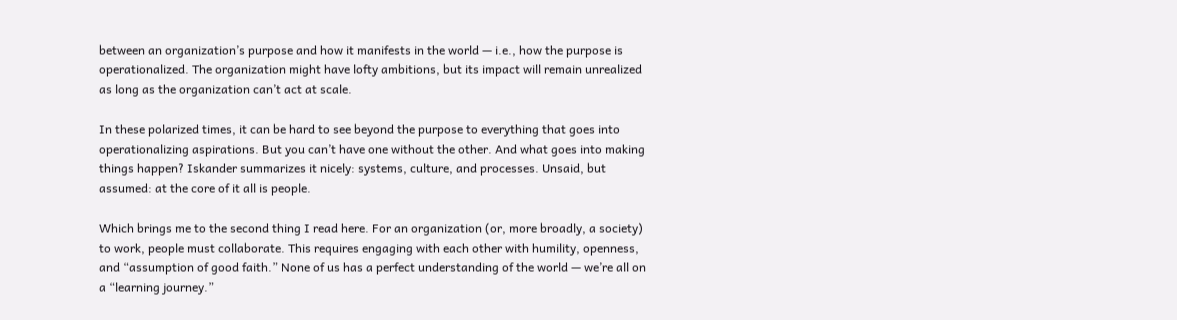between an organization’s purpose and how it manifests in the world — i.e., how the purpose is operationalized. The organization might have lofty ambitions, but its impact will remain unrealized as long as the organization can’t act at scale.

In these polarized times, it can be hard to see beyond the purpose to everything that goes into operationalizing aspirations. But you can’t have one without the other. And what goes into making things happen? Iskander summarizes it nicely: systems, culture, and processes. Unsaid, but assumed: at the core of it all is people.

Which brings me to the second thing I read here. For an organization (or, more broadly, a society) to work, people must collaborate. This requires engaging with each other with humility, openness, and “assumption of good faith.” None of us has a perfect understanding of the world — we’re all on a “learning journey.”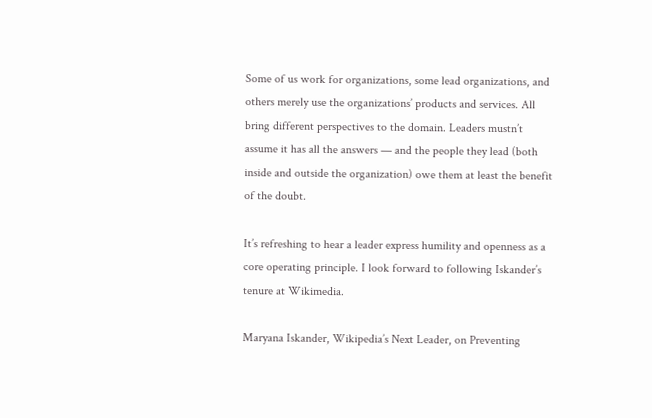Some of us work for organizations, some lead organizations, and others merely use the organizations’ products and services. All bring different perspectives to the domain. Leaders mustn’t assume it has all the answers — and the people they lead (both inside and outside the organization) owe them at least the benefit of the doubt.

It’s refreshing to hear a leader express humility and openness as a core operating principle. I look forward to following Iskander’s tenure at Wikimedia.

Maryana Iskander, Wikipedia’s Next Leader, on Preventing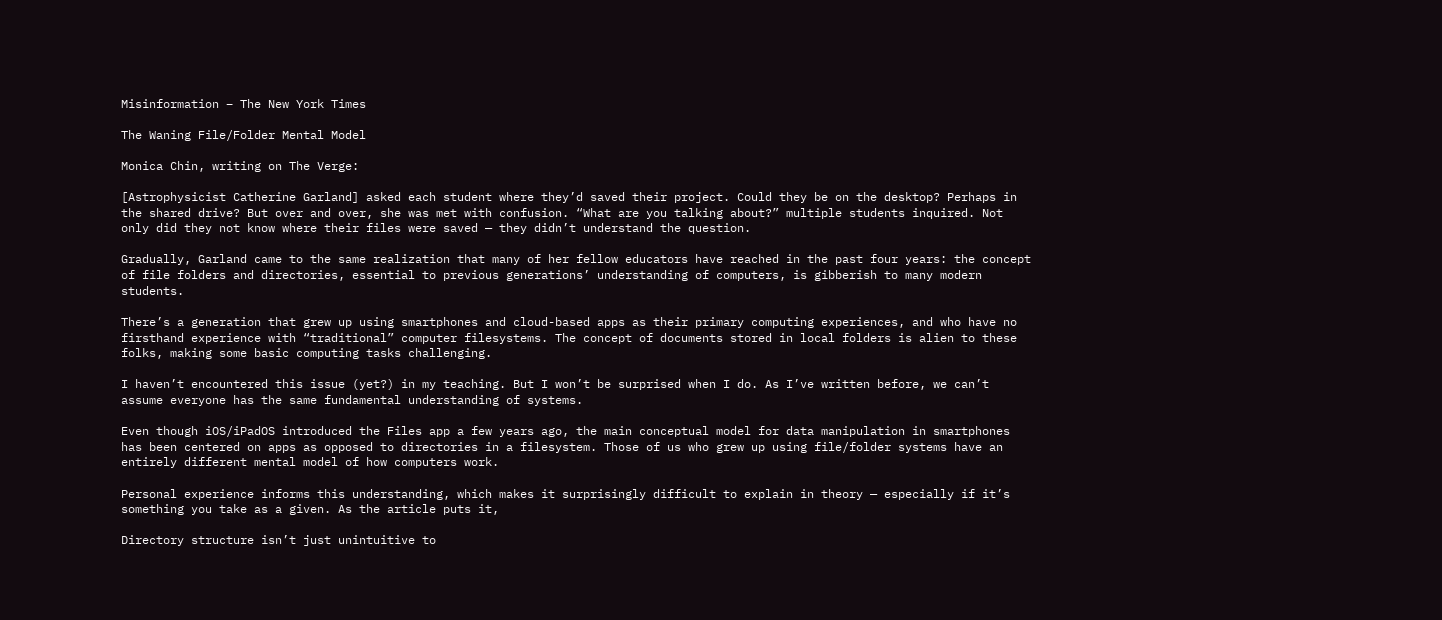Misinformation – The New York Times

The Waning File/Folder Mental Model

Monica Chin, writing on The Verge:

[Astrophysicist Catherine Garland] asked each student where they’d saved their project. Could they be on the desktop? Perhaps in the shared drive? But over and over, she was met with confusion. “What are you talking about?” multiple students inquired. Not only did they not know where their files were saved — they didn’t understand the question.

Gradually, Garland came to the same realization that many of her fellow educators have reached in the past four years: the concept of file folders and directories, essential to previous generations’ understanding of computers, is gibberish to many modern students.

There’s a generation that grew up using smartphones and cloud-based apps as their primary computing experiences, and who have no firsthand experience with “traditional” computer filesystems. The concept of documents stored in local folders is alien to these folks, making some basic computing tasks challenging.

I haven’t encountered this issue (yet?) in my teaching. But I won’t be surprised when I do. As I’ve written before, we can’t assume everyone has the same fundamental understanding of systems.

Even though iOS/iPadOS introduced the Files app a few years ago, the main conceptual model for data manipulation in smartphones has been centered on apps as opposed to directories in a filesystem. Those of us who grew up using file/folder systems have an entirely different mental model of how computers work.

Personal experience informs this understanding, which makes it surprisingly difficult to explain in theory — especially if it’s something you take as a given. As the article puts it,

Directory structure isn’t just unintuitive to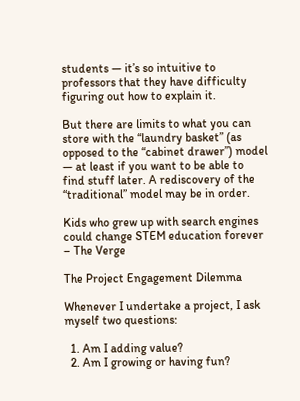students — it’s so intuitive to professors that they have difficulty figuring out how to explain it.

But there are limits to what you can store with the “laundry basket” (as opposed to the “cabinet drawer”) model — at least if you want to be able to find stuff later. A rediscovery of the “traditional” model may be in order.

Kids who grew up with search engines could change STEM education forever – The Verge

The Project Engagement Dilemma

Whenever I undertake a project, I ask myself two questions:

  1. Am I adding value?
  2. Am I growing or having fun?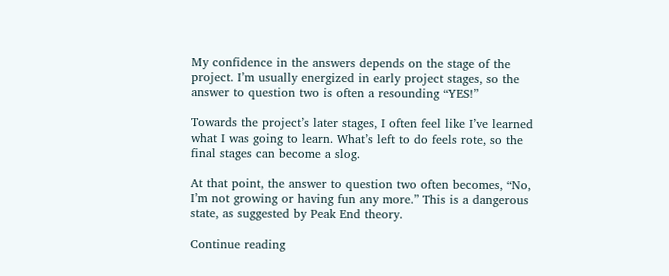My confidence in the answers depends on the stage of the project. I’m usually energized in early project stages, so the answer to question two is often a resounding “YES!”

Towards the project’s later stages, I often feel like I’ve learned what I was going to learn. What’s left to do feels rote, so the final stages can become a slog.

At that point, the answer to question two often becomes, “No, I’m not growing or having fun any more.” This is a dangerous state, as suggested by Peak End theory.

Continue reading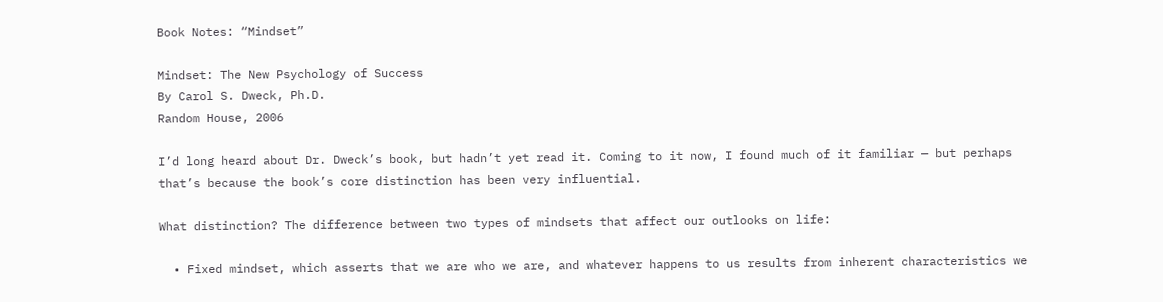Book Notes: “Mindset”

Mindset: The New Psychology of Success
By Carol S. Dweck, Ph.D.
Random House, 2006

I’d long heard about Dr. Dweck’s book, but hadn’t yet read it. Coming to it now, I found much of it familiar — but perhaps that’s because the book’s core distinction has been very influential.

What distinction? The difference between two types of mindsets that affect our outlooks on life:

  • Fixed mindset, which asserts that we are who we are, and whatever happens to us results from inherent characteristics we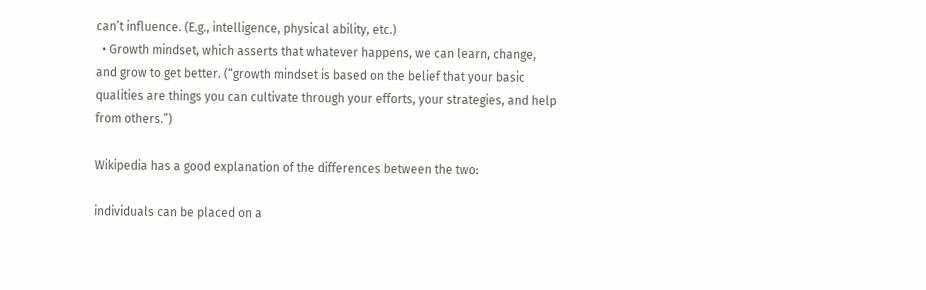can’t influence. (E.g., intelligence, physical ability, etc.)
  • Growth mindset, which asserts that whatever happens, we can learn, change, and grow to get better. (“growth mindset is based on the belief that your basic qualities are things you can cultivate through your efforts, your strategies, and help from others.”)

Wikipedia has a good explanation of the differences between the two:

individuals can be placed on a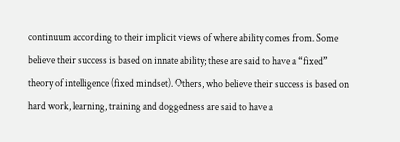continuum according to their implicit views of where ability comes from. Some believe their success is based on innate ability; these are said to have a “fixed” theory of intelligence (fixed mindset). Others, who believe their success is based on hard work, learning, training and doggedness are said to have a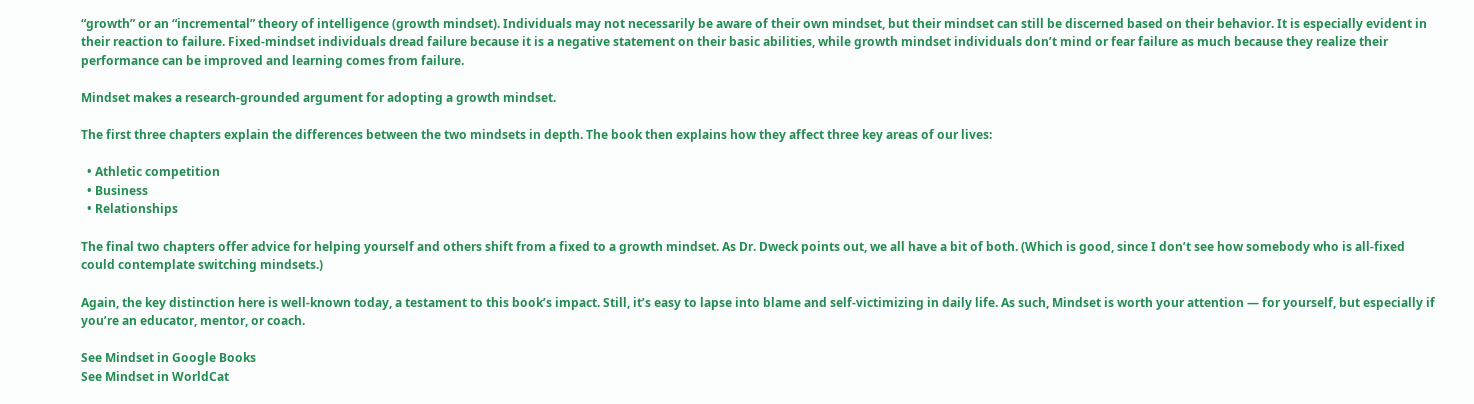“growth” or an “incremental” theory of intelligence (growth mindset). Individuals may not necessarily be aware of their own mindset, but their mindset can still be discerned based on their behavior. It is especially evident in their reaction to failure. Fixed-mindset individuals dread failure because it is a negative statement on their basic abilities, while growth mindset individuals don’t mind or fear failure as much because they realize their performance can be improved and learning comes from failure.

Mindset makes a research-grounded argument for adopting a growth mindset.

The first three chapters explain the differences between the two mindsets in depth. The book then explains how they affect three key areas of our lives:

  • Athletic competition
  • Business
  • Relationships

The final two chapters offer advice for helping yourself and others shift from a fixed to a growth mindset. As Dr. Dweck points out, we all have a bit of both. (Which is good, since I don’t see how somebody who is all-fixed could contemplate switching mindsets.)

Again, the key distinction here is well-known today, a testament to this book’s impact. Still, it’s easy to lapse into blame and self-victimizing in daily life. As such, Mindset is worth your attention — for yourself, but especially if you’re an educator, mentor, or coach.

See Mindset in Google Books
See Mindset in WorldCat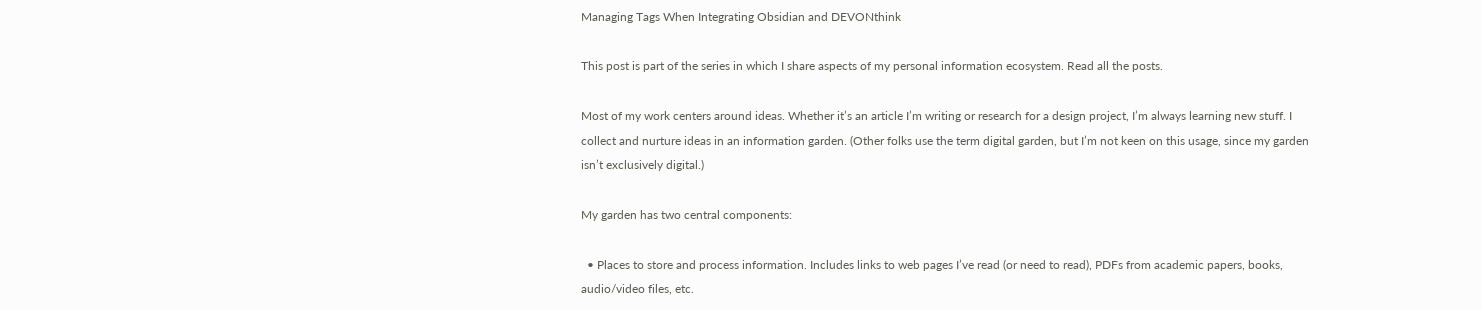Managing Tags When Integrating Obsidian and DEVONthink

This post is part of the series in which I share aspects of my personal information ecosystem. Read all the posts.

Most of my work centers around ideas. Whether it’s an article I’m writing or research for a design project, I’m always learning new stuff. I collect and nurture ideas in an information garden. (Other folks use the term digital garden, but I’m not keen on this usage, since my garden isn’t exclusively digital.)

My garden has two central components:

  • Places to store and process information. Includes links to web pages I’ve read (or need to read), PDFs from academic papers, books, audio/video files, etc.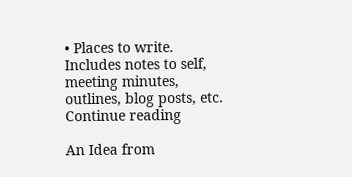• Places to write. Includes notes to self, meeting minutes, outlines, blog posts, etc.
Continue reading

An Idea from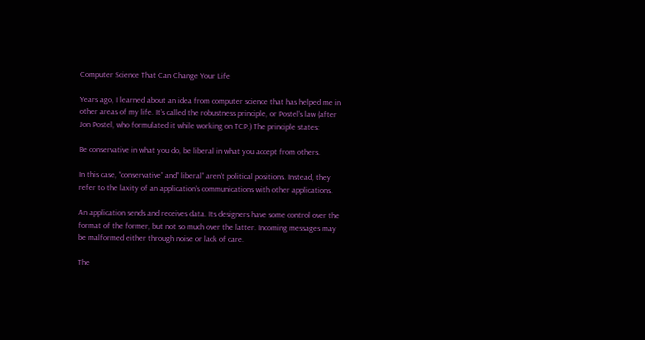Computer Science That Can Change Your Life

Years ago, I learned about an idea from computer science that has helped me in other areas of my life. It’s called the robustness principle, or Postel’s law (after Jon Postel, who formulated it while working on TCP.) The principle states:

Be conservative in what you do, be liberal in what you accept from others.

In this case, “conservative” and” liberal” aren’t political positions. Instead, they refer to the laxity of an application’s communications with other applications.

An application sends and receives data. Its designers have some control over the format of the former, but not so much over the latter. Incoming messages may be malformed either through noise or lack of care.

The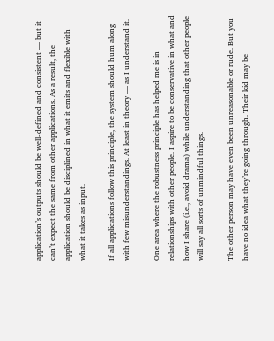application’s outputs should be well-defined and consistent — but it can’t expect the same from other applications. As a result, the application should be disciplined in what it emits and flexible with what it takes as input.

If all applications follow this principle, the system should hum along with few misunderstandings. At least in theory — as I understand it.

One area where the robustness principle has helped me is in relationships with other people. I aspire to be conservative in what and how I share (i.e., avoid drama) while understanding that other people will say all sorts of unmindful things.

The other person may have even been unreasonable or rude. But you have no idea what they’re going through. Their kid may be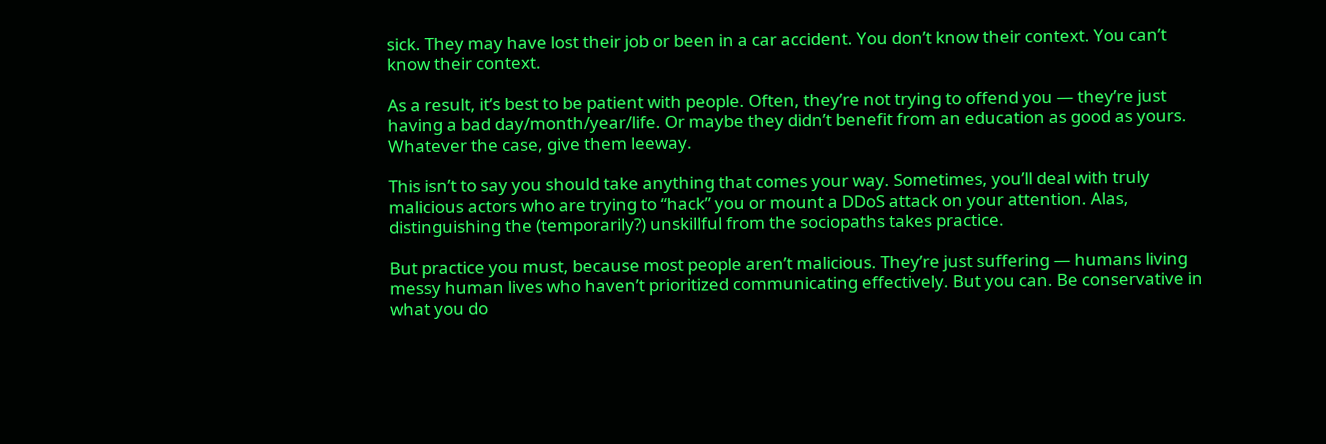sick. They may have lost their job or been in a car accident. You don’t know their context. You can’t know their context.

As a result, it’s best to be patient with people. Often, they’re not trying to offend you — they’re just having a bad day/month/year/life. Or maybe they didn’t benefit from an education as good as yours. Whatever the case, give them leeway.

This isn’t to say you should take anything that comes your way. Sometimes, you’ll deal with truly malicious actors who are trying to “hack” you or mount a DDoS attack on your attention. Alas, distinguishing the (temporarily?) unskillful from the sociopaths takes practice.

But practice you must, because most people aren’t malicious. They’re just suffering — humans living messy human lives who haven’t prioritized communicating effectively. But you can. Be conservative in what you do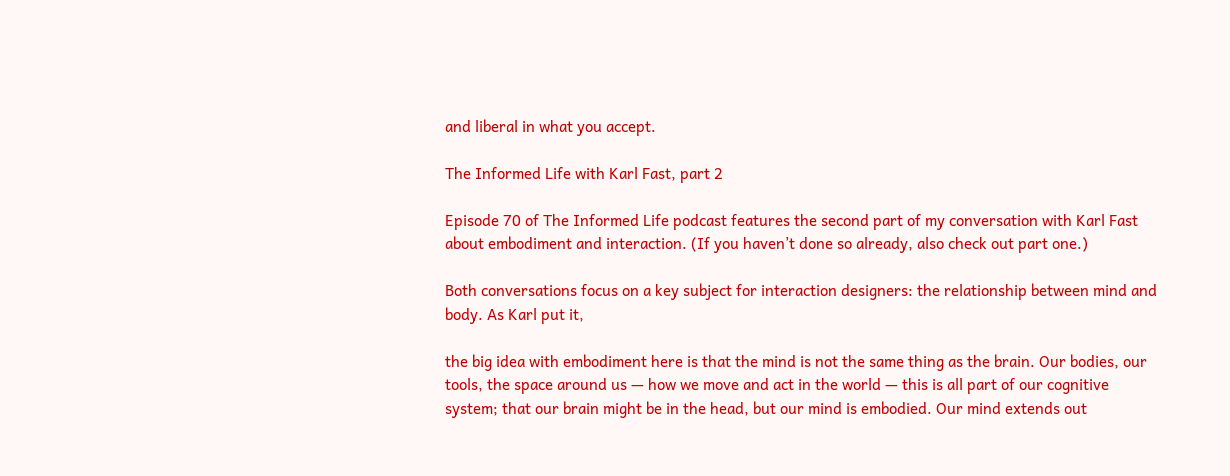and liberal in what you accept.

The Informed Life with Karl Fast, part 2

Episode 70 of The Informed Life podcast features the second part of my conversation with Karl Fast about embodiment and interaction. (If you haven’t done so already, also check out part one.)

Both conversations focus on a key subject for interaction designers: the relationship between mind and body. As Karl put it,

the big idea with embodiment here is that the mind is not the same thing as the brain. Our bodies, our tools, the space around us — how we move and act in the world — this is all part of our cognitive system; that our brain might be in the head, but our mind is embodied. Our mind extends out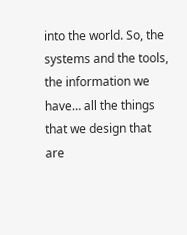into the world. So, the systems and the tools, the information we have… all the things that we design that are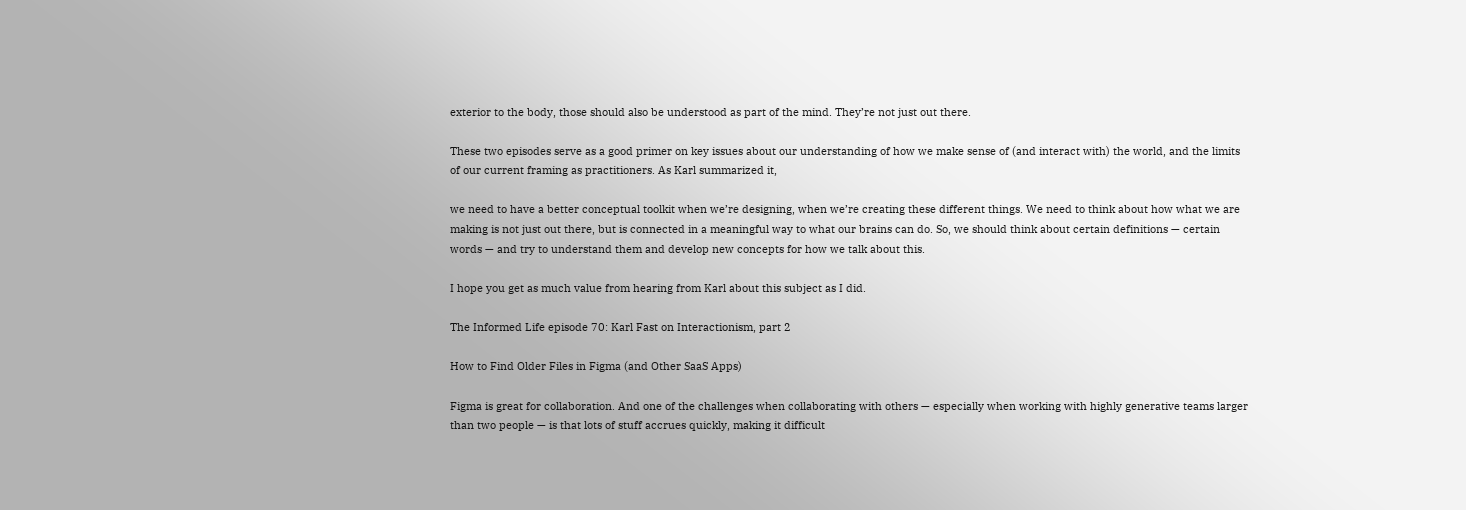exterior to the body, those should also be understood as part of the mind. They’re not just out there.

These two episodes serve as a good primer on key issues about our understanding of how we make sense of (and interact with) the world, and the limits of our current framing as practitioners. As Karl summarized it,

we need to have a better conceptual toolkit when we’re designing, when we’re creating these different things. We need to think about how what we are making is not just out there, but is connected in a meaningful way to what our brains can do. So, we should think about certain definitions — certain words — and try to understand them and develop new concepts for how we talk about this.

I hope you get as much value from hearing from Karl about this subject as I did.

The Informed Life episode 70: Karl Fast on Interactionism, part 2

How to Find Older Files in Figma (and Other SaaS Apps)

Figma is great for collaboration. And one of the challenges when collaborating with others — especially when working with highly generative teams larger than two people — is that lots of stuff accrues quickly, making it difficult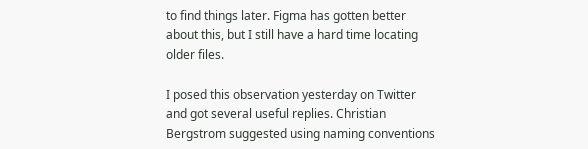to find things later. Figma has gotten better about this, but I still have a hard time locating older files.

I posed this observation yesterday on Twitter and got several useful replies. Christian Bergstrom suggested using naming conventions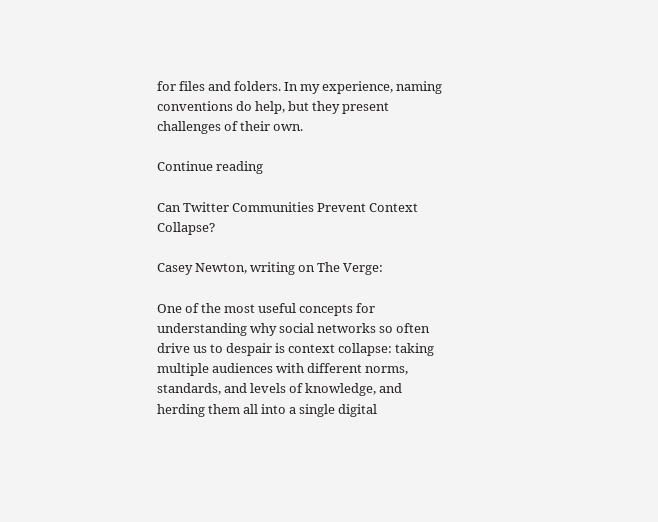for files and folders. In my experience, naming conventions do help, but they present challenges of their own.

Continue reading

Can Twitter Communities Prevent Context Collapse?

Casey Newton, writing on The Verge:

One of the most useful concepts for understanding why social networks so often drive us to despair is context collapse: taking multiple audiences with different norms, standards, and levels of knowledge, and herding them all into a single digital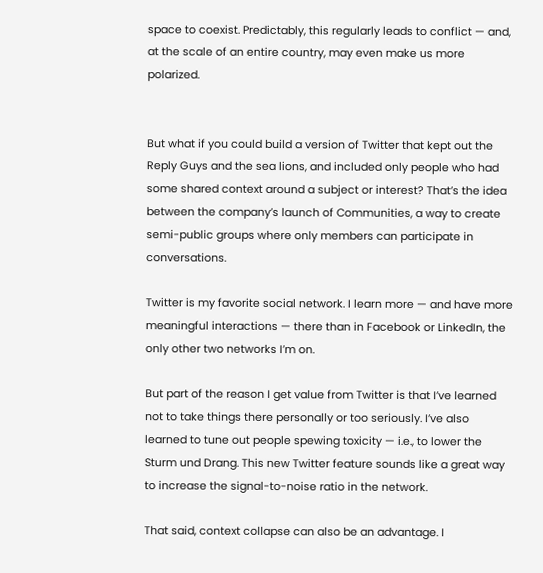space to coexist. Predictably, this regularly leads to conflict — and, at the scale of an entire country, may even make us more polarized.


But what if you could build a version of Twitter that kept out the Reply Guys and the sea lions, and included only people who had some shared context around a subject or interest? That’s the idea between the company’s launch of Communities, a way to create semi-public groups where only members can participate in conversations.

Twitter is my favorite social network. I learn more — and have more meaningful interactions — there than in Facebook or LinkedIn, the only other two networks I’m on.

But part of the reason I get value from Twitter is that I’ve learned not to take things there personally or too seriously. I’ve also learned to tune out people spewing toxicity — i.e., to lower the Sturm und Drang. This new Twitter feature sounds like a great way to increase the signal-to-noise ratio in the network.

That said, context collapse can also be an advantage. I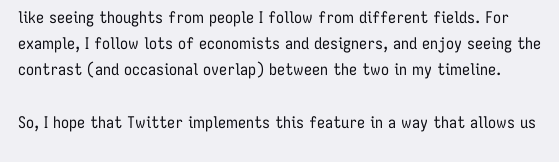like seeing thoughts from people I follow from different fields. For example, I follow lots of economists and designers, and enjoy seeing the contrast (and occasional overlap) between the two in my timeline.

So, I hope that Twitter implements this feature in a way that allows us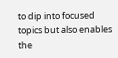to dip into focused topics but also enables the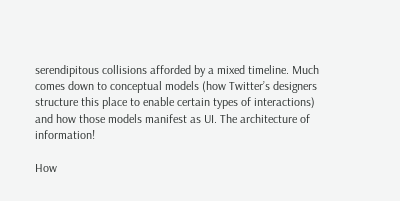serendipitous collisions afforded by a mixed timeline. Much comes down to conceptual models (how Twitter’s designers structure this place to enable certain types of interactions) and how those models manifest as UI. The architecture of information!

How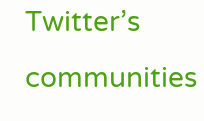Twitter’s communities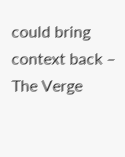could bring context back – The Verge